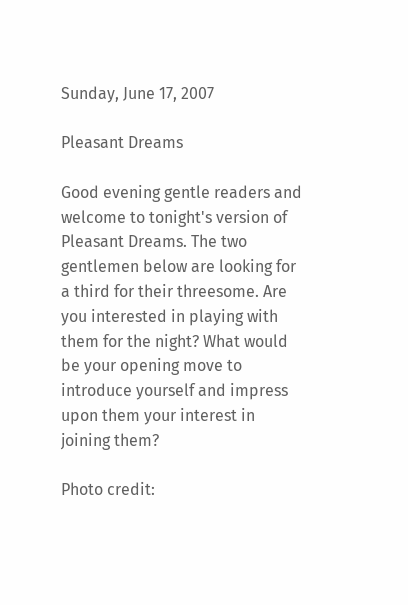Sunday, June 17, 2007

Pleasant Dreams

Good evening gentle readers and welcome to tonight's version of Pleasant Dreams. The two gentlemen below are looking for a third for their threesome. Are you interested in playing with them for the night? What would be your opening move to introduce yourself and impress upon them your interest in joining them?

Photo credit: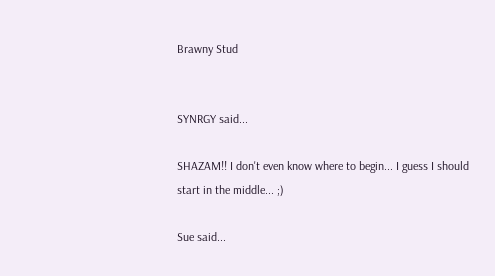Brawny Stud


SYNRGY said...

SHAZAM!! I don't even know where to begin... I guess I should start in the middle... ;)

Sue said...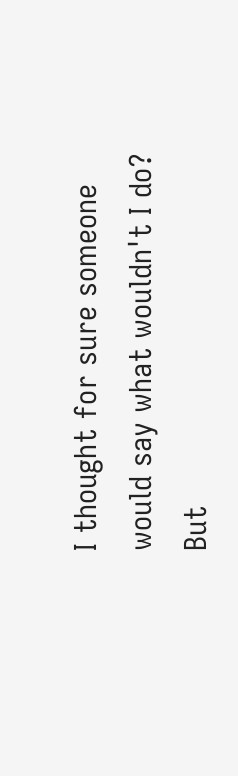I thought for sure someone would say what wouldn't I do? But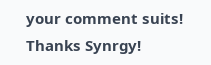your comment suits! Thanks Synrgy!